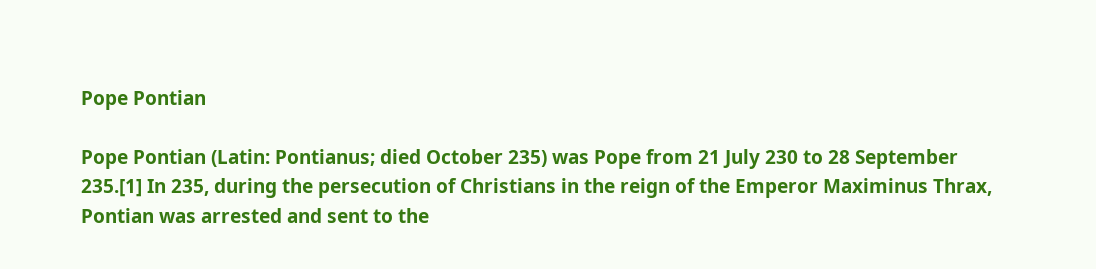Pope Pontian

Pope Pontian (Latin: Pontianus; died October 235) was Pope from 21 July 230 to 28 September 235.[1] In 235, during the persecution of Christians in the reign of the Emperor Maximinus Thrax, Pontian was arrested and sent to the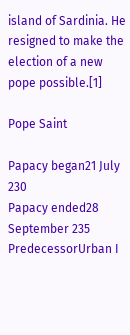island of Sardinia. He resigned to make the election of a new pope possible.[1]

Pope Saint

Papacy began21 July 230
Papacy ended28 September 235
PredecessorUrban I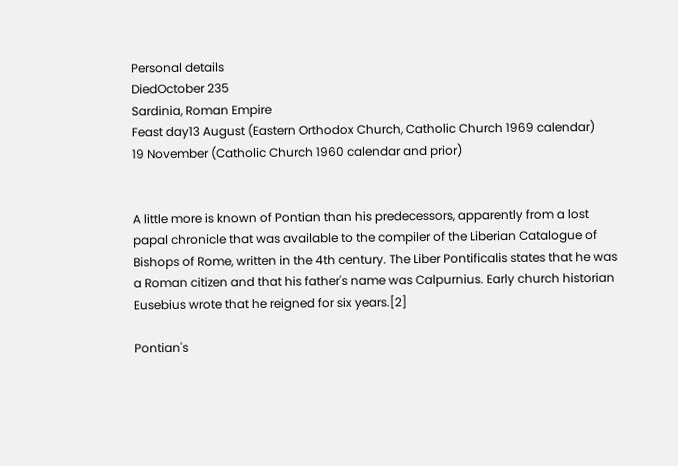Personal details
DiedOctober 235
Sardinia, Roman Empire
Feast day13 August (Eastern Orthodox Church, Catholic Church 1969 calendar)
19 November (Catholic Church 1960 calendar and prior)


A little more is known of Pontian than his predecessors, apparently from a lost papal chronicle that was available to the compiler of the Liberian Catalogue of Bishops of Rome, written in the 4th century. The Liber Pontificalis states that he was a Roman citizen and that his father's name was Calpurnius. Early church historian Eusebius wrote that he reigned for six years.[2]

Pontian's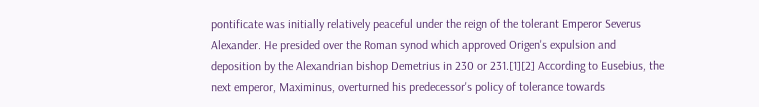pontificate was initially relatively peaceful under the reign of the tolerant Emperor Severus Alexander. He presided over the Roman synod which approved Origen's expulsion and deposition by the Alexandrian bishop Demetrius in 230 or 231.[1][2] According to Eusebius, the next emperor, Maximinus, overturned his predecessor's policy of tolerance towards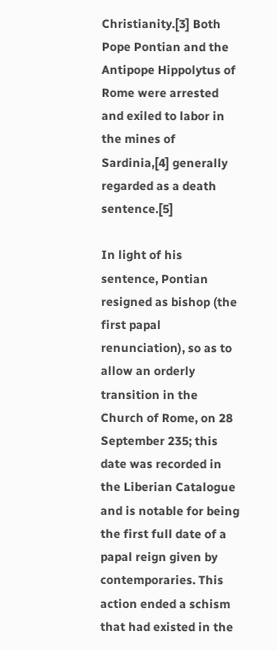Christianity.[3] Both Pope Pontian and the Antipope Hippolytus of Rome were arrested and exiled to labor in the mines of Sardinia,[4] generally regarded as a death sentence.[5]

In light of his sentence, Pontian resigned as bishop (the first papal renunciation), so as to allow an orderly transition in the Church of Rome, on 28 September 235; this date was recorded in the Liberian Catalogue and is notable for being the first full date of a papal reign given by contemporaries. This action ended a schism that had existed in the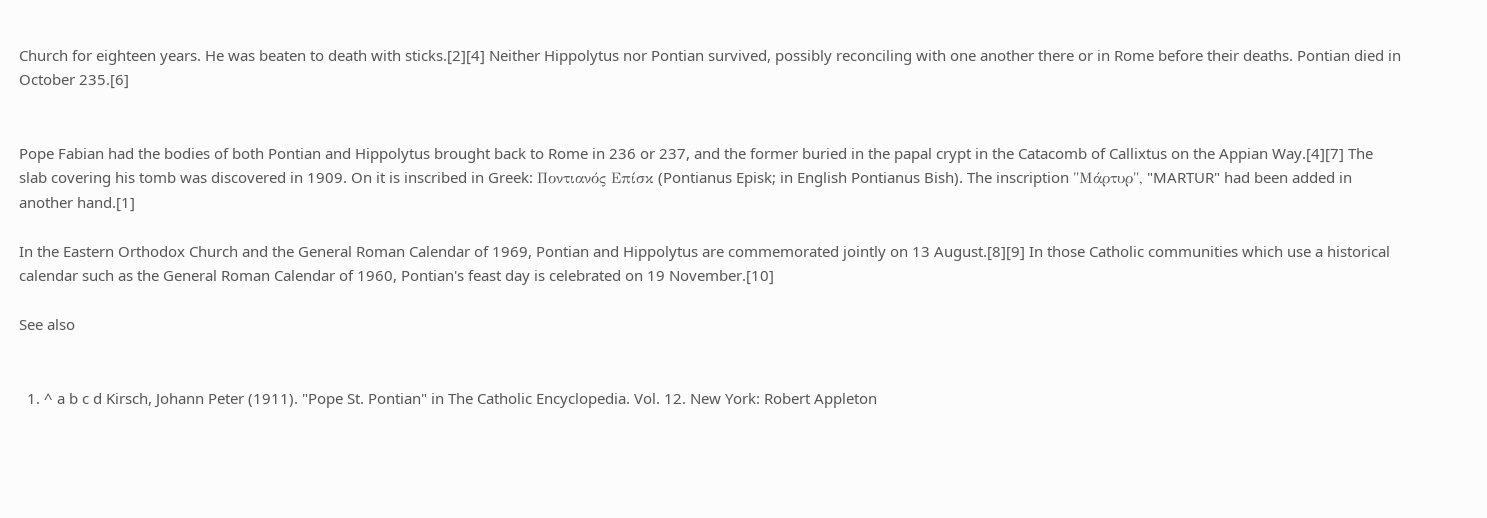Church for eighteen years. He was beaten to death with sticks.[2][4] Neither Hippolytus nor Pontian survived, possibly reconciling with one another there or in Rome before their deaths. Pontian died in October 235.[6]


Pope Fabian had the bodies of both Pontian and Hippolytus brought back to Rome in 236 or 237, and the former buried in the papal crypt in the Catacomb of Callixtus on the Appian Way.[4][7] The slab covering his tomb was discovered in 1909. On it is inscribed in Greek: Ποντιανός Επίσκ (Pontianus Episk; in English Pontianus Bish). The inscription "Μάρτυρ", "MARTUR" had been added in another hand.[1]

In the Eastern Orthodox Church and the General Roman Calendar of 1969, Pontian and Hippolytus are commemorated jointly on 13 August.[8][9] In those Catholic communities which use a historical calendar such as the General Roman Calendar of 1960, Pontian's feast day is celebrated on 19 November.[10]

See also


  1. ^ a b c d Kirsch, Johann Peter (1911). "Pope St. Pontian" in The Catholic Encyclopedia. Vol. 12. New York: Robert Appleton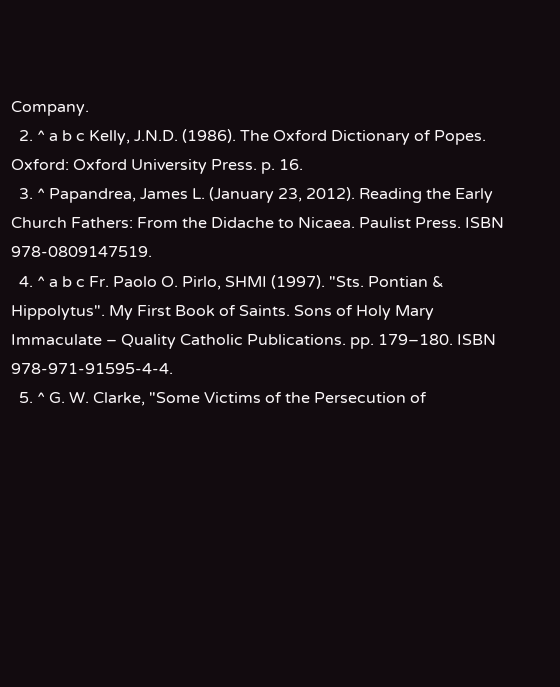Company.
  2. ^ a b c Kelly, J.N.D. (1986). The Oxford Dictionary of Popes. Oxford: Oxford University Press. p. 16.
  3. ^ Papandrea, James L. (January 23, 2012). Reading the Early Church Fathers: From the Didache to Nicaea. Paulist Press. ISBN 978-0809147519.
  4. ^ a b c Fr. Paolo O. Pirlo, SHMI (1997). "Sts. Pontian & Hippolytus". My First Book of Saints. Sons of Holy Mary Immaculate – Quality Catholic Publications. pp. 179–180. ISBN 978-971-91595-4-4.
  5. ^ G. W. Clarke, "Some Victims of the Persecution of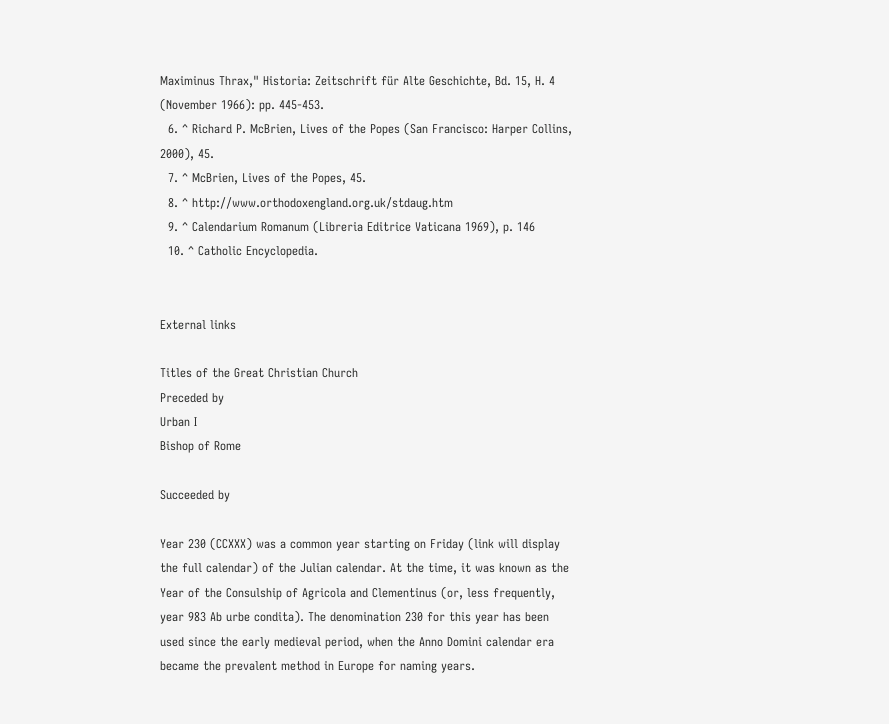Maximinus Thrax," Historia: Zeitschrift für Alte Geschichte, Bd. 15, H. 4 (November 1966): pp. 445-453.
  6. ^ Richard P. McBrien, Lives of the Popes (San Francisco: Harper Collins, 2000), 45.
  7. ^ McBrien, Lives of the Popes, 45.
  8. ^ http://www.orthodoxengland.org.uk/stdaug.htm
  9. ^ Calendarium Romanum (Libreria Editrice Vaticana 1969), p. 146
  10. ^ Catholic Encyclopedia.


External links

Titles of the Great Christian Church
Preceded by
Urban I
Bishop of Rome

Succeeded by

Year 230 (CCXXX) was a common year starting on Friday (link will display the full calendar) of the Julian calendar. At the time, it was known as the Year of the Consulship of Agricola and Clementinus (or, less frequently, year 983 Ab urbe condita). The denomination 230 for this year has been used since the early medieval period, when the Anno Domini calendar era became the prevalent method in Europe for naming years.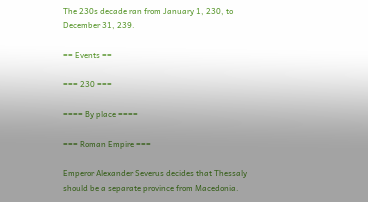The 230s decade ran from January 1, 230, to December 31, 239.

== Events ==

=== 230 ===

==== By place ====

=== Roman Empire ===

Emperor Alexander Severus decides that Thessaly should be a separate province from Macedonia.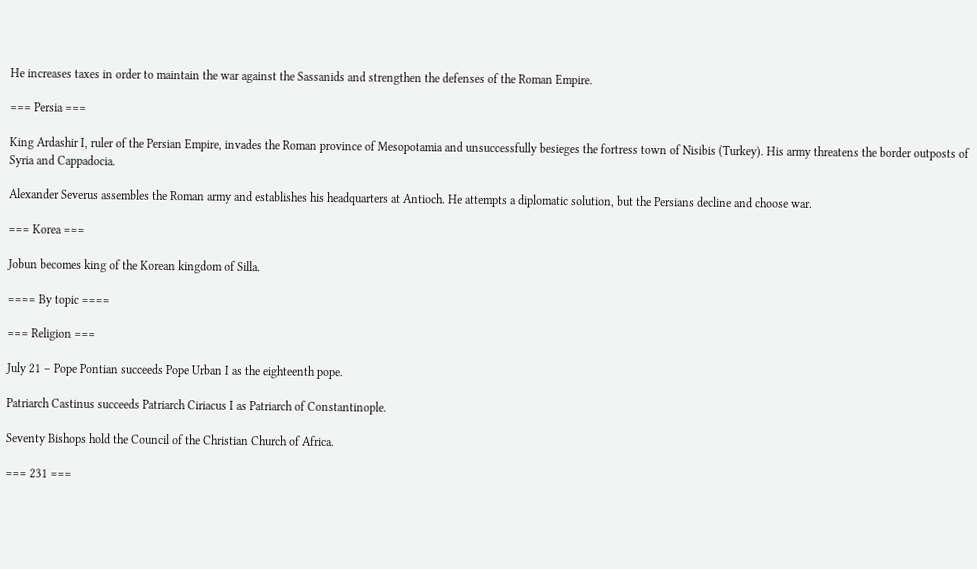He increases taxes in order to maintain the war against the Sassanids and strengthen the defenses of the Roman Empire.

=== Persia ===

King Ardashir I, ruler of the Persian Empire, invades the Roman province of Mesopotamia and unsuccessfully besieges the fortress town of Nisibis (Turkey). His army threatens the border outposts of Syria and Cappadocia.

Alexander Severus assembles the Roman army and establishes his headquarters at Antioch. He attempts a diplomatic solution, but the Persians decline and choose war.

=== Korea ===

Jobun becomes king of the Korean kingdom of Silla.

==== By topic ====

=== Religion ===

July 21 – Pope Pontian succeeds Pope Urban I as the eighteenth pope.

Patriarch Castinus succeeds Patriarch Ciriacus I as Patriarch of Constantinople.

Seventy Bishops hold the Council of the Christian Church of Africa.

=== 231 ===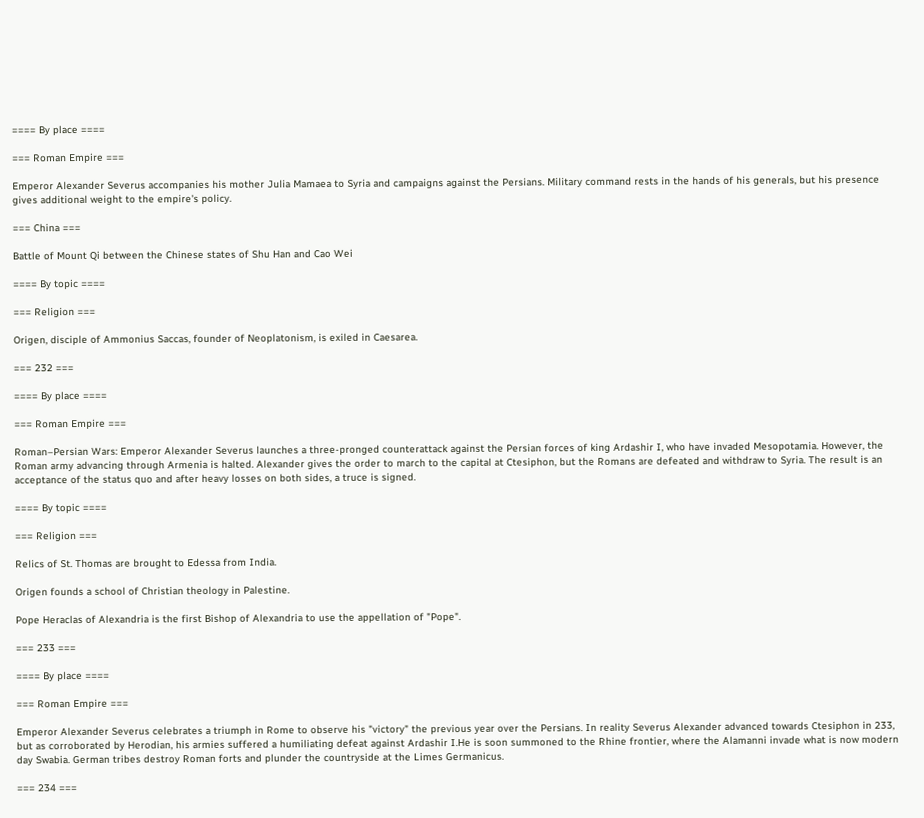==== By place ====

=== Roman Empire ===

Emperor Alexander Severus accompanies his mother Julia Mamaea to Syria and campaigns against the Persians. Military command rests in the hands of his generals, but his presence gives additional weight to the empire's policy.

=== China ===

Battle of Mount Qi between the Chinese states of Shu Han and Cao Wei

==== By topic ====

=== Religion ===

Origen, disciple of Ammonius Saccas, founder of Neoplatonism, is exiled in Caesarea.

=== 232 ===

==== By place ====

=== Roman Empire ===

Roman–Persian Wars: Emperor Alexander Severus launches a three-pronged counterattack against the Persian forces of king Ardashir I, who have invaded Mesopotamia. However, the Roman army advancing through Armenia is halted. Alexander gives the order to march to the capital at Ctesiphon, but the Romans are defeated and withdraw to Syria. The result is an acceptance of the status quo and after heavy losses on both sides, a truce is signed.

==== By topic ====

=== Religion ===

Relics of St. Thomas are brought to Edessa from India.

Origen founds a school of Christian theology in Palestine.

Pope Heraclas of Alexandria is the first Bishop of Alexandria to use the appellation of "Pope".

=== 233 ===

==== By place ====

=== Roman Empire ===

Emperor Alexander Severus celebrates a triumph in Rome to observe his "victory" the previous year over the Persians. In reality Severus Alexander advanced towards Ctesiphon in 233, but as corroborated by Herodian, his armies suffered a humiliating defeat against Ardashir I.He is soon summoned to the Rhine frontier, where the Alamanni invade what is now modern day Swabia. German tribes destroy Roman forts and plunder the countryside at the Limes Germanicus.

=== 234 ===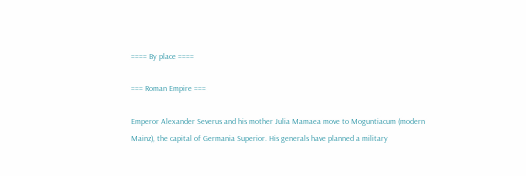==== By place ====

=== Roman Empire ===

Emperor Alexander Severus and his mother Julia Mamaea move to Moguntiacum (modern Mainz), the capital of Germania Superior. His generals have planned a military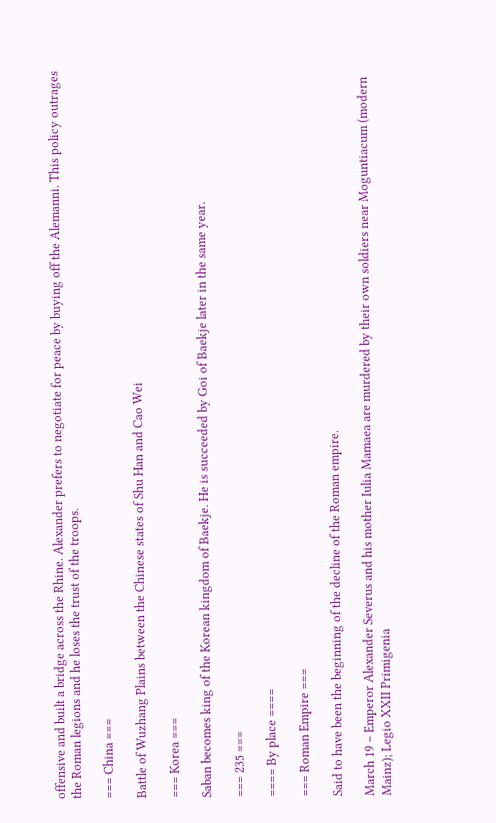offensive and built a bridge across the Rhine. Alexander prefers to negotiate for peace by buying off the Alemanni. This policy outrages the Roman legions and he loses the trust of the troops.

=== China ===

Battle of Wuzhang Plains between the Chinese states of Shu Han and Cao Wei

=== Korea ===

Saban becomes king of the Korean kingdom of Baekje. He is succeeded by Goi of Baekje later in the same year.

=== 235 ===

==== By place ====

=== Roman Empire ===

Said to have been the beginning of the decline of the Roman empire.

March 19 – Emperor Alexander Severus and his mother Iulia Mamaea are murdered by their own soldiers near Moguntiacum (modern Mainz); Legio XXII Primigenia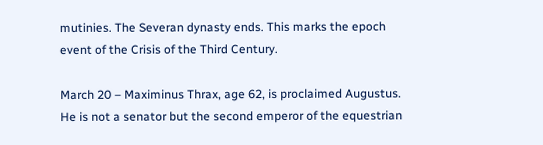mutinies. The Severan dynasty ends. This marks the epoch event of the Crisis of the Third Century.

March 20 – Maximinus Thrax, age 62, is proclaimed Augustus. He is not a senator but the second emperor of the equestrian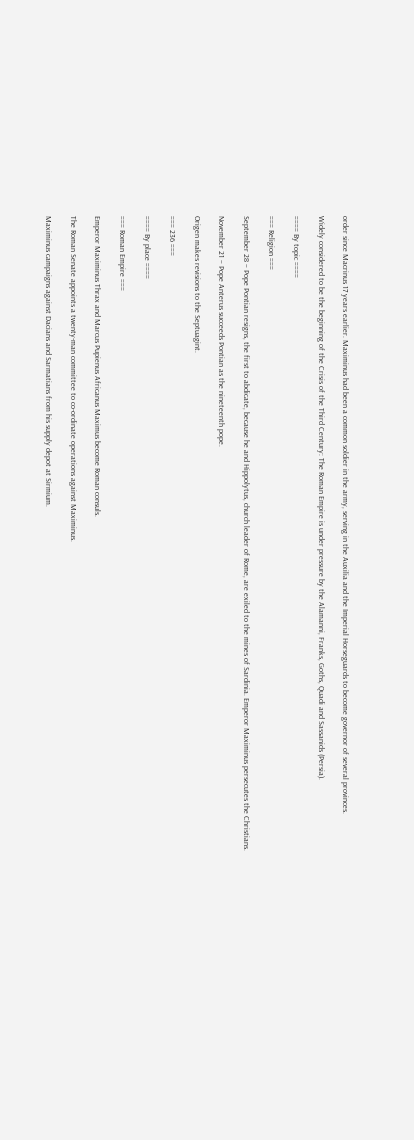order since Macrinus 17 years earlier. Maximinus had been a common soldier in the army, serving in the Auxilia and the Imperial Horseguards to become governor of several provinces.

Widely considered to be the beginning of the Crisis of the Third Century: The Roman Empire is under pressure by the Alamanni, Franks, Goths, Quadi and Sassanids (Persia).

==== By topic ====

=== Religion ===

September 28 – Pope Pontian resigns, the first to abdicate, because he and Hippolytus, church leader of Rome, are exiled to the mines of Sardinia. Emperor Maximinus persecutes the Christians.

November 21 – Pope Anterus succeeds Pontian as the nineteenth pope.

Origen makes revisions to the Septuagint.

=== 236 ===

==== By place ====

=== Roman Empire ===

Emperor Maximinus Thrax and Marcus Pupienus Africanus Maximus become Roman consuls.

The Roman Senate appoints a twenty-man committee to co-ordinate operations against Maximinus.

Maximinus campaigns against Dacians and Sarmatians from his supply depot at Sirmium.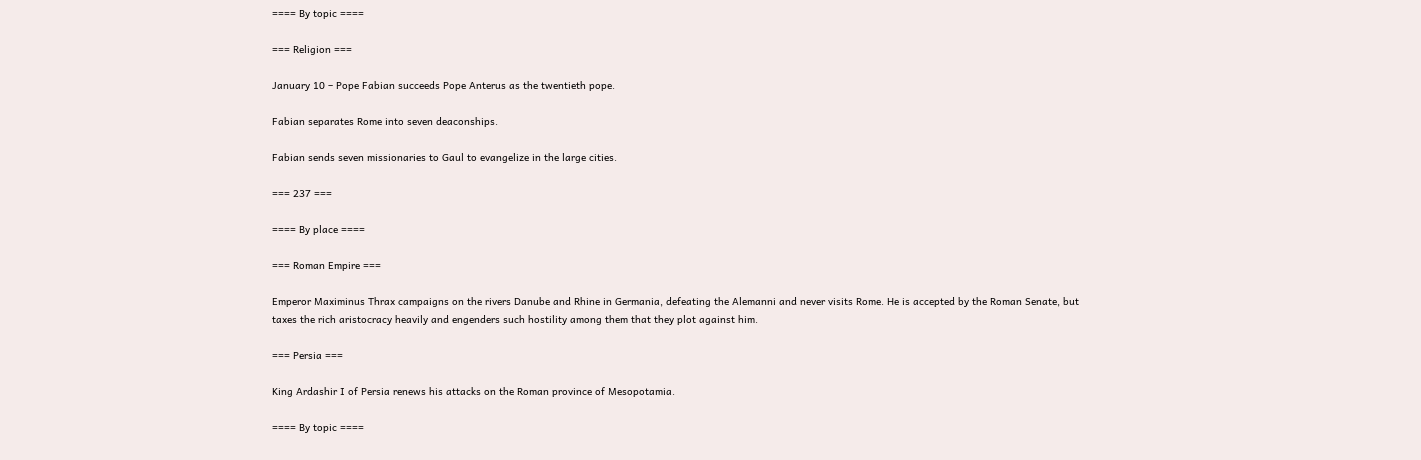==== By topic ====

=== Religion ===

January 10 – Pope Fabian succeeds Pope Anterus as the twentieth pope.

Fabian separates Rome into seven deaconships.

Fabian sends seven missionaries to Gaul to evangelize in the large cities.

=== 237 ===

==== By place ====

=== Roman Empire ===

Emperor Maximinus Thrax campaigns on the rivers Danube and Rhine in Germania, defeating the Alemanni and never visits Rome. He is accepted by the Roman Senate, but taxes the rich aristocracy heavily and engenders such hostility among them that they plot against him.

=== Persia ===

King Ardashir I of Persia renews his attacks on the Roman province of Mesopotamia.

==== By topic ====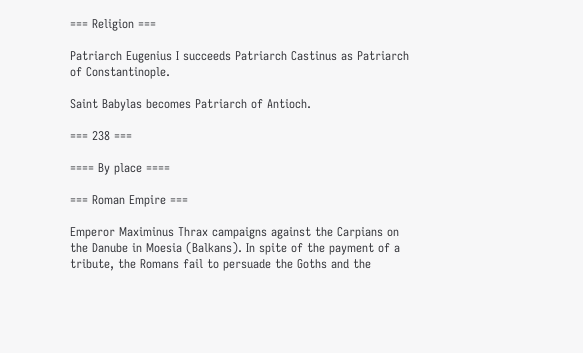=== Religion ===

Patriarch Eugenius I succeeds Patriarch Castinus as Patriarch of Constantinople.

Saint Babylas becomes Patriarch of Antioch.

=== 238 ===

==== By place ====

=== Roman Empire ===

Emperor Maximinus Thrax campaigns against the Carpians on the Danube in Moesia (Balkans). In spite of the payment of a tribute, the Romans fail to persuade the Goths and the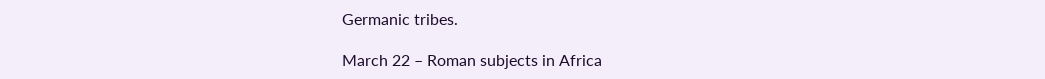Germanic tribes.

March 22 – Roman subjects in Africa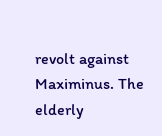revolt against Maximinus. The elderly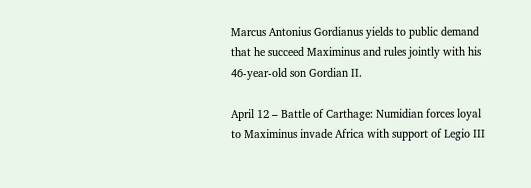Marcus Antonius Gordianus yields to public demand that he succeed Maximinus and rules jointly with his 46-year-old son Gordian II.

April 12 – Battle of Carthage: Numidian forces loyal to Maximinus invade Africa with support of Legio III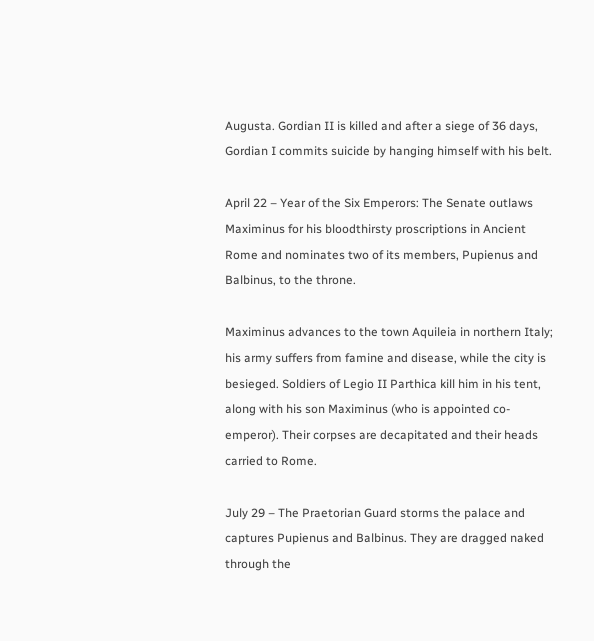Augusta. Gordian II is killed and after a siege of 36 days, Gordian I commits suicide by hanging himself with his belt.

April 22 – Year of the Six Emperors: The Senate outlaws Maximinus for his bloodthirsty proscriptions in Ancient Rome and nominates two of its members, Pupienus and Balbinus, to the throne.

Maximinus advances to the town Aquileia in northern Italy; his army suffers from famine and disease, while the city is besieged. Soldiers of Legio II Parthica kill him in his tent, along with his son Maximinus (who is appointed co-emperor). Their corpses are decapitated and their heads carried to Rome.

July 29 – The Praetorian Guard storms the palace and captures Pupienus and Balbinus. They are dragged naked through the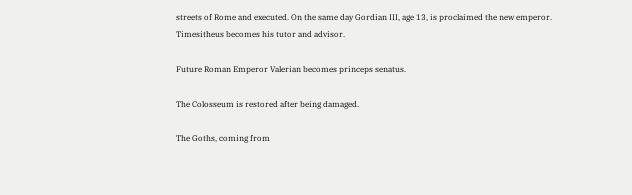streets of Rome and executed. On the same day Gordian III, age 13, is proclaimed the new emperor. Timesitheus becomes his tutor and advisor.

Future Roman Emperor Valerian becomes princeps senatus.

The Colosseum is restored after being damaged.

The Goths, coming from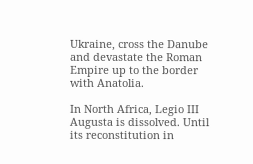Ukraine, cross the Danube and devastate the Roman Empire up to the border with Anatolia.

In North Africa, Legio III Augusta is dissolved. Until its reconstitution in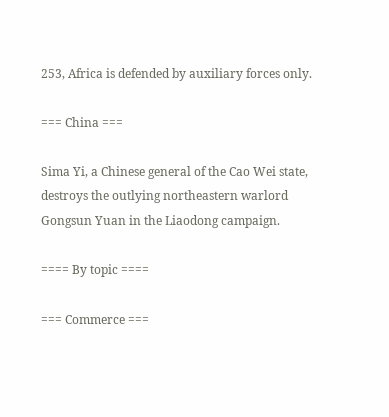253, Africa is defended by auxiliary forces only.

=== China ===

Sima Yi, a Chinese general of the Cao Wei state, destroys the outlying northeastern warlord Gongsun Yuan in the Liaodong campaign.

==== By topic ====

=== Commerce ===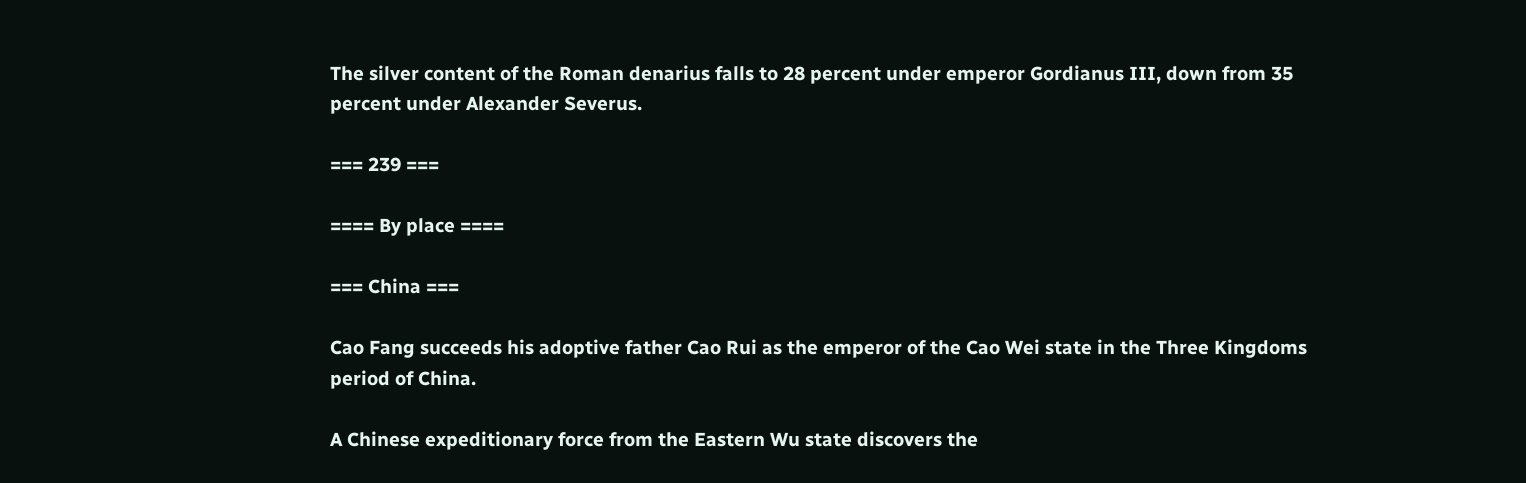The silver content of the Roman denarius falls to 28 percent under emperor Gordianus III, down from 35 percent under Alexander Severus.

=== 239 ===

==== By place ====

=== China ===

Cao Fang succeeds his adoptive father Cao Rui as the emperor of the Cao Wei state in the Three Kingdoms period of China.

A Chinese expeditionary force from the Eastern Wu state discovers the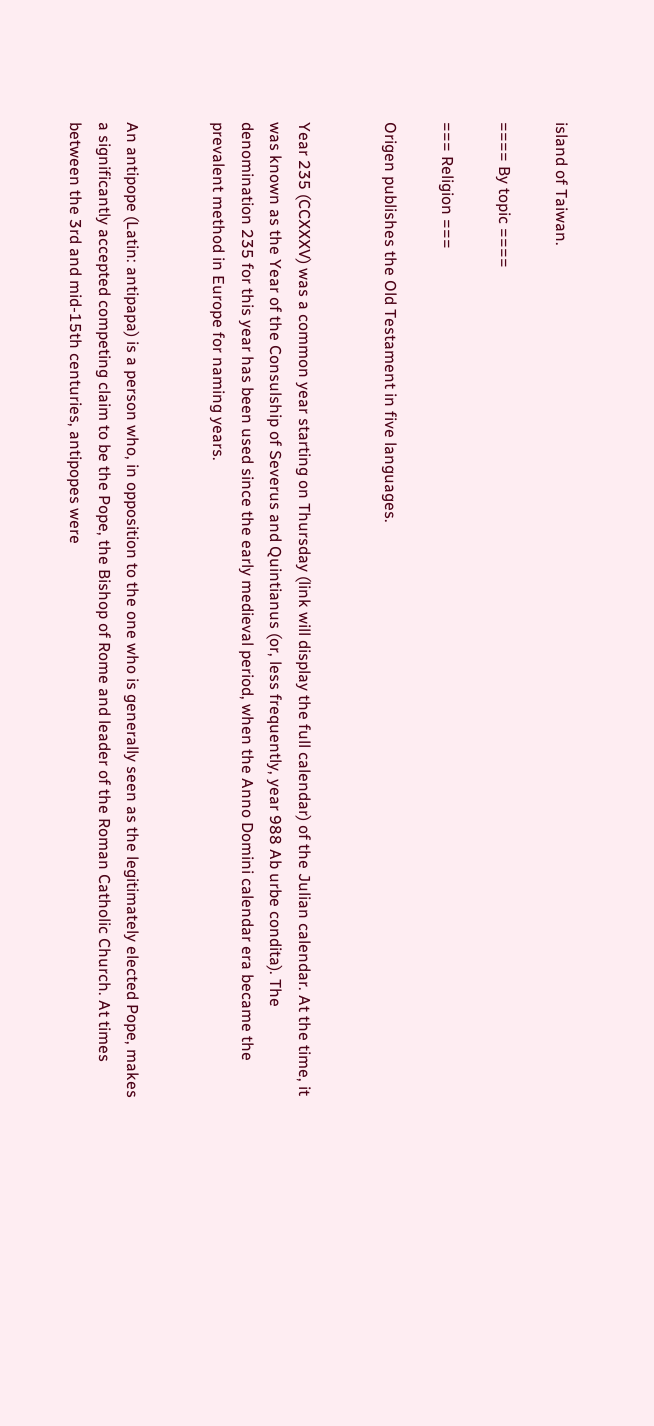island of Taiwan.

==== By topic ====

=== Religion ===

Origen publishes the Old Testament in five languages.


Year 235 (CCXXXV) was a common year starting on Thursday (link will display the full calendar) of the Julian calendar. At the time, it was known as the Year of the Consulship of Severus and Quintianus (or, less frequently, year 988 Ab urbe condita). The denomination 235 for this year has been used since the early medieval period, when the Anno Domini calendar era became the prevalent method in Europe for naming years.


An antipope (Latin: antipapa) is a person who, in opposition to the one who is generally seen as the legitimately elected Pope, makes a significantly accepted competing claim to be the Pope, the Bishop of Rome and leader of the Roman Catholic Church. At times between the 3rd and mid-15th centuries, antipopes were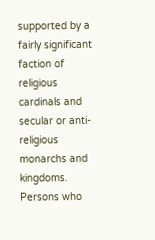supported by a fairly significant faction of religious cardinals and secular or anti-religious monarchs and kingdoms. Persons who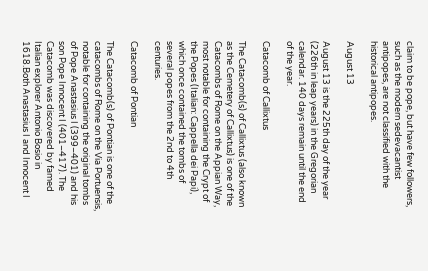claim to be pope, but have few followers, such as the modern sedevacantist antipopes, are not classified with the historical antipopes.

August 13

August 13 is the 225th day of the year (226th in leap years) in the Gregorian calendar. 140 days remain until the end of the year.

Catacomb of Callixtus

The Catacomb(s) of Callixtus (also known as the Cemetery of Callixtus) is one of the Catacombs of Rome on the Appian Way, most notable for containing the Crypt of the Popes (Italian: Cappella dei Papi), which once contained the tombs of several popes from the 2nd to 4th centuries.

Catacomb of Pontian

The Catacomb(s) of Pontian is one of the catacombs of Rome on the Via Portuensis, notable for containing the original tombs of Pope Anastasius I (399–401) and his son Pope Innocent I (401–417). The Catacomb was discovered by famed Italian explorer Antonio Bosio in 1618.Both Anastasius I and Innocent I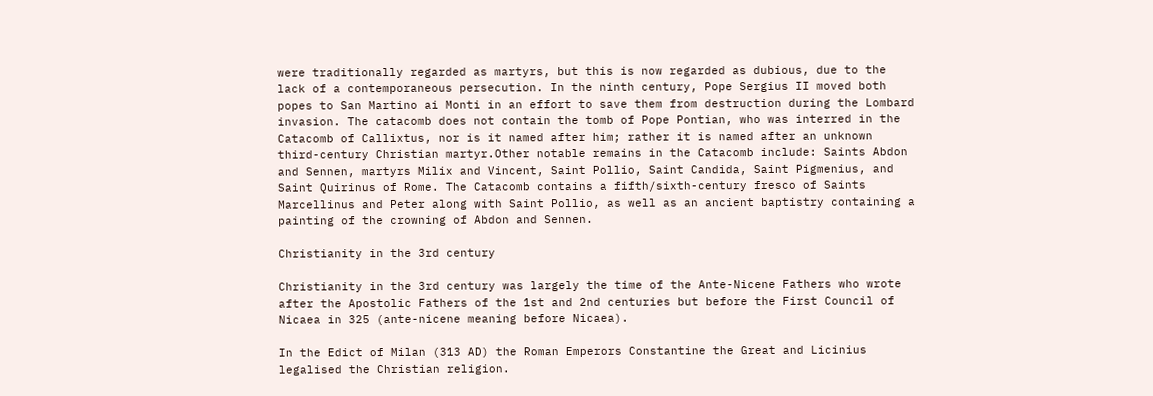were traditionally regarded as martyrs, but this is now regarded as dubious, due to the lack of a contemporaneous persecution. In the ninth century, Pope Sergius II moved both popes to San Martino ai Monti in an effort to save them from destruction during the Lombard invasion. The catacomb does not contain the tomb of Pope Pontian, who was interred in the Catacomb of Callixtus, nor is it named after him; rather it is named after an unknown third-century Christian martyr.Other notable remains in the Catacomb include: Saints Abdon and Sennen, martyrs Milix and Vincent, Saint Pollio, Saint Candida, Saint Pigmenius, and Saint Quirinus of Rome. The Catacomb contains a fifth/sixth-century fresco of Saints Marcellinus and Peter along with Saint Pollio, as well as an ancient baptistry containing a painting of the crowning of Abdon and Sennen.

Christianity in the 3rd century

Christianity in the 3rd century was largely the time of the Ante-Nicene Fathers who wrote after the Apostolic Fathers of the 1st and 2nd centuries but before the First Council of Nicaea in 325 (ante-nicene meaning before Nicaea).

In the Edict of Milan (313 AD) the Roman Emperors Constantine the Great and Licinius legalised the Christian religion.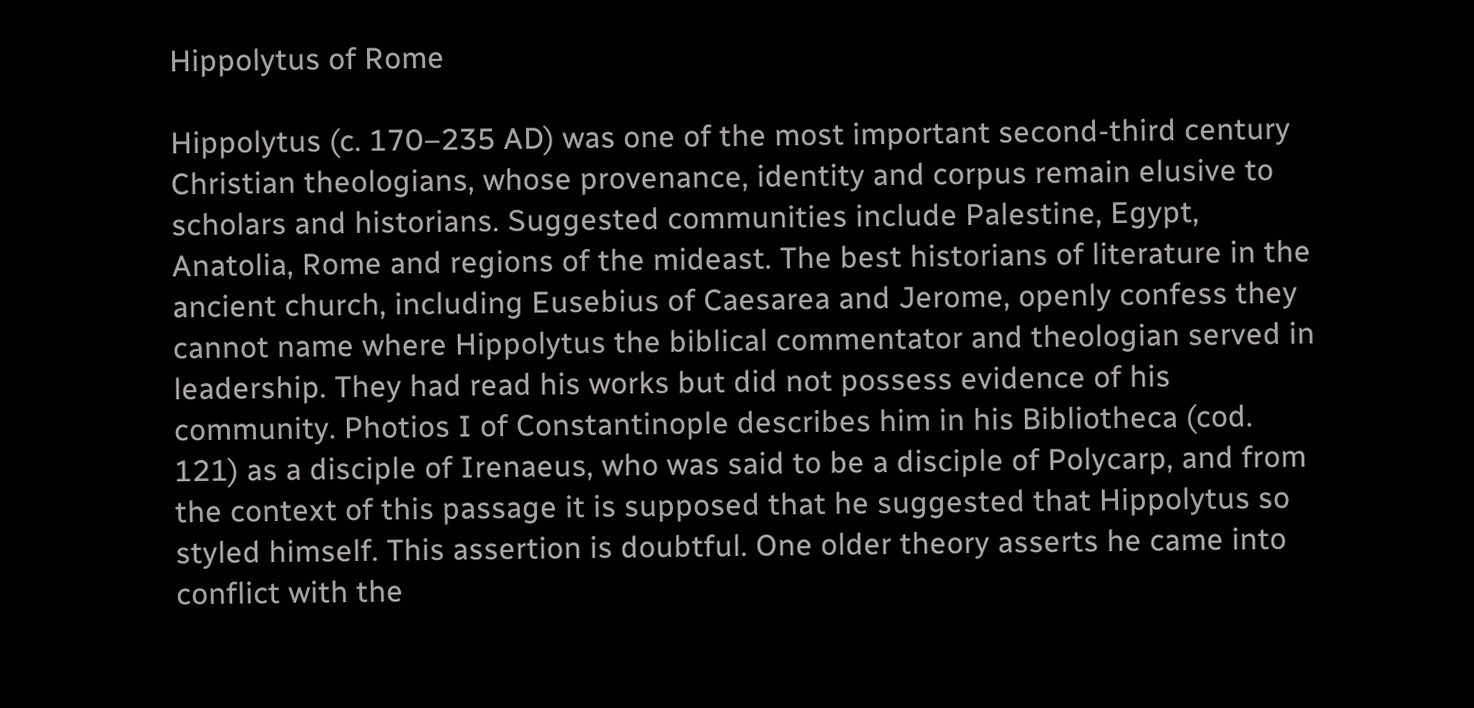Hippolytus of Rome

Hippolytus (c. 170–235 AD) was one of the most important second-third century Christian theologians, whose provenance, identity and corpus remain elusive to scholars and historians. Suggested communities include Palestine, Egypt, Anatolia, Rome and regions of the mideast. The best historians of literature in the ancient church, including Eusebius of Caesarea and Jerome, openly confess they cannot name where Hippolytus the biblical commentator and theologian served in leadership. They had read his works but did not possess evidence of his community. Photios I of Constantinople describes him in his Bibliotheca (cod. 121) as a disciple of Irenaeus, who was said to be a disciple of Polycarp, and from the context of this passage it is supposed that he suggested that Hippolytus so styled himself. This assertion is doubtful. One older theory asserts he came into conflict with the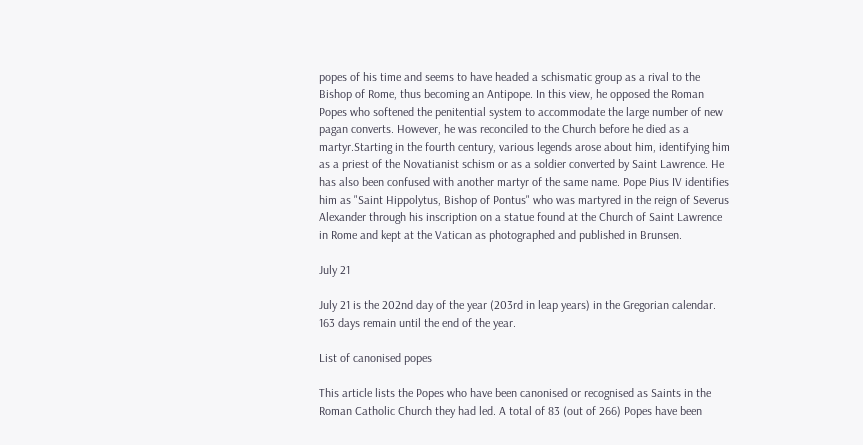popes of his time and seems to have headed a schismatic group as a rival to the Bishop of Rome, thus becoming an Antipope. In this view, he opposed the Roman Popes who softened the penitential system to accommodate the large number of new pagan converts. However, he was reconciled to the Church before he died as a martyr.Starting in the fourth century, various legends arose about him, identifying him as a priest of the Novatianist schism or as a soldier converted by Saint Lawrence. He has also been confused with another martyr of the same name. Pope Pius IV identifies him as "Saint Hippolytus, Bishop of Pontus" who was martyred in the reign of Severus Alexander through his inscription on a statue found at the Church of Saint Lawrence in Rome and kept at the Vatican as photographed and published in Brunsen.

July 21

July 21 is the 202nd day of the year (203rd in leap years) in the Gregorian calendar. 163 days remain until the end of the year.

List of canonised popes

This article lists the Popes who have been canonised or recognised as Saints in the Roman Catholic Church they had led. A total of 83 (out of 266) Popes have been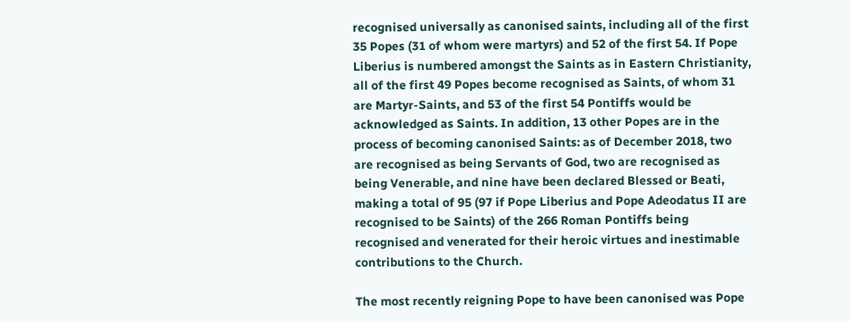recognised universally as canonised saints, including all of the first 35 Popes (31 of whom were martyrs) and 52 of the first 54. If Pope Liberius is numbered amongst the Saints as in Eastern Christianity, all of the first 49 Popes become recognised as Saints, of whom 31 are Martyr-Saints, and 53 of the first 54 Pontiffs would be acknowledged as Saints. In addition, 13 other Popes are in the process of becoming canonised Saints: as of December 2018, two are recognised as being Servants of God, two are recognised as being Venerable, and nine have been declared Blessed or Beati, making a total of 95 (97 if Pope Liberius and Pope Adeodatus II are recognised to be Saints) of the 266 Roman Pontiffs being recognised and venerated for their heroic virtues and inestimable contributions to the Church.

The most recently reigning Pope to have been canonised was Pope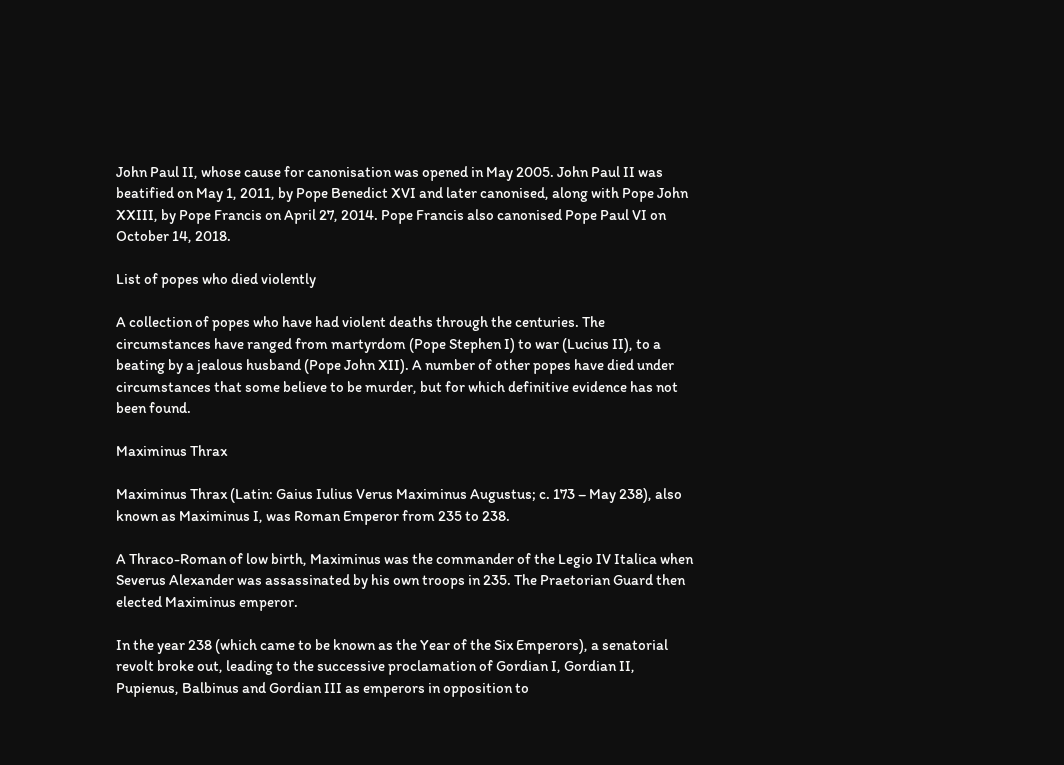John Paul II, whose cause for canonisation was opened in May 2005. John Paul II was beatified on May 1, 2011, by Pope Benedict XVI and later canonised, along with Pope John XXIII, by Pope Francis on April 27, 2014. Pope Francis also canonised Pope Paul VI on October 14, 2018.

List of popes who died violently

A collection of popes who have had violent deaths through the centuries. The circumstances have ranged from martyrdom (Pope Stephen I) to war (Lucius II), to a beating by a jealous husband (Pope John XII). A number of other popes have died under circumstances that some believe to be murder, but for which definitive evidence has not been found.

Maximinus Thrax

Maximinus Thrax (Latin: Gaius Iulius Verus Maximinus Augustus; c. 173 – May 238), also known as Maximinus I, was Roman Emperor from 235 to 238.

A Thraco-Roman of low birth, Maximinus was the commander of the Legio IV Italica when Severus Alexander was assassinated by his own troops in 235. The Praetorian Guard then elected Maximinus emperor.

In the year 238 (which came to be known as the Year of the Six Emperors), a senatorial revolt broke out, leading to the successive proclamation of Gordian I, Gordian II, Pupienus, Balbinus and Gordian III as emperors in opposition to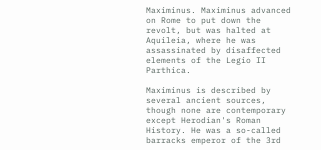Maximinus. Maximinus advanced on Rome to put down the revolt, but was halted at Aquileia, where he was assassinated by disaffected elements of the Legio II Parthica.

Maximinus is described by several ancient sources, though none are contemporary except Herodian's Roman History. He was a so-called barracks emperor of the 3rd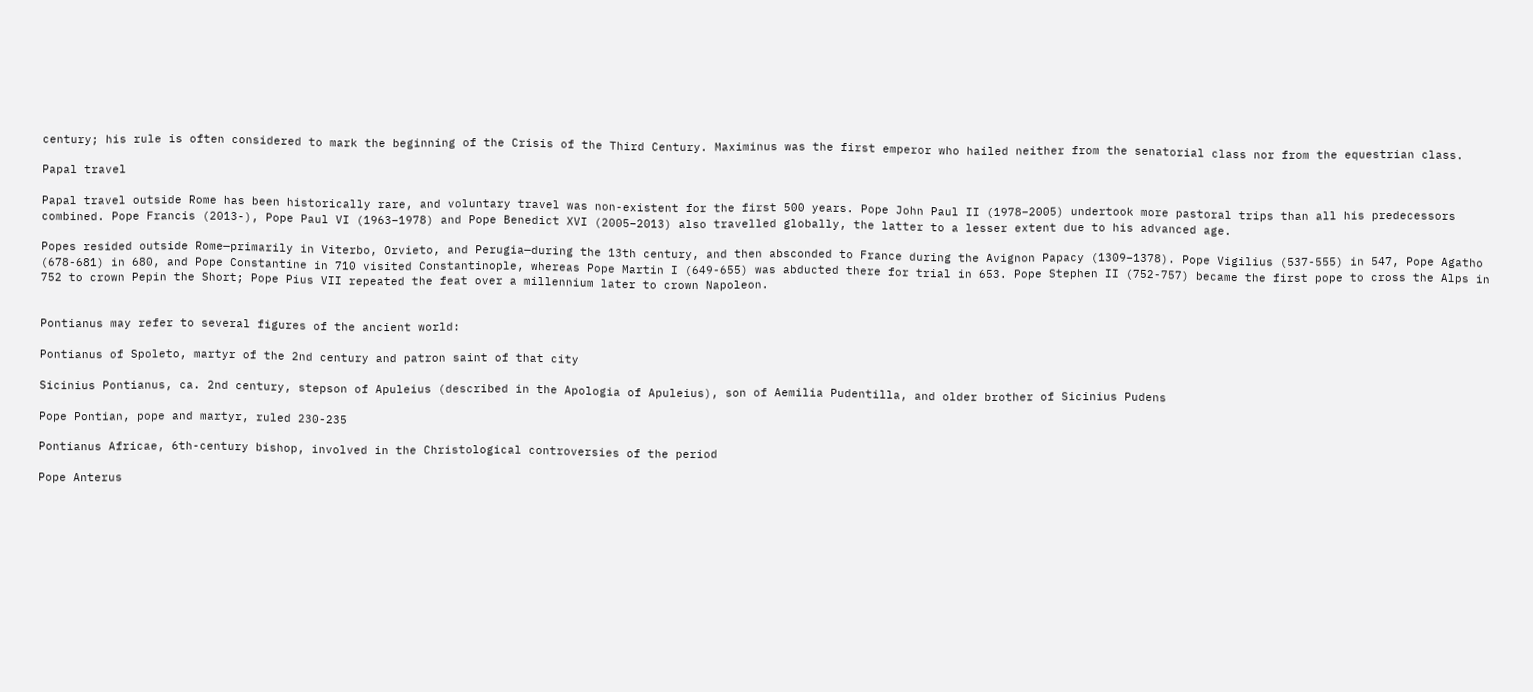century; his rule is often considered to mark the beginning of the Crisis of the Third Century. Maximinus was the first emperor who hailed neither from the senatorial class nor from the equestrian class.

Papal travel

Papal travel outside Rome has been historically rare, and voluntary travel was non-existent for the first 500 years. Pope John Paul II (1978–2005) undertook more pastoral trips than all his predecessors combined. Pope Francis (2013-), Pope Paul VI (1963–1978) and Pope Benedict XVI (2005–2013) also travelled globally, the latter to a lesser extent due to his advanced age.

Popes resided outside Rome—primarily in Viterbo, Orvieto, and Perugia—during the 13th century, and then absconded to France during the Avignon Papacy (1309–1378). Pope Vigilius (537-555) in 547, Pope Agatho (678-681) in 680, and Pope Constantine in 710 visited Constantinople, whereas Pope Martin I (649-655) was abducted there for trial in 653. Pope Stephen II (752-757) became the first pope to cross the Alps in 752 to crown Pepin the Short; Pope Pius VII repeated the feat over a millennium later to crown Napoleon.


Pontianus may refer to several figures of the ancient world:

Pontianus of Spoleto, martyr of the 2nd century and patron saint of that city

Sicinius Pontianus, ca. 2nd century, stepson of Apuleius (described in the Apologia of Apuleius), son of Aemilia Pudentilla, and older brother of Sicinius Pudens

Pope Pontian, pope and martyr, ruled 230-235

Pontianus Africae, 6th-century bishop, involved in the Christological controversies of the period

Pope Anterus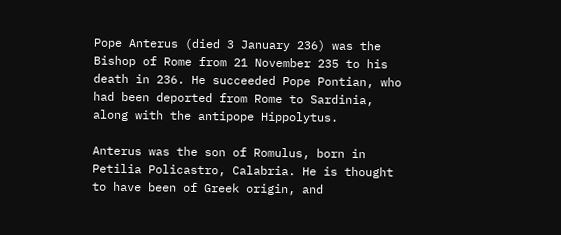Pope Anterus (died 3 January 236) was the Bishop of Rome from 21 November 235 to his death in 236. He succeeded Pope Pontian, who had been deported from Rome to Sardinia, along with the antipope Hippolytus.

Anterus was the son of Romulus, born in Petilia Policastro, Calabria. He is thought to have been of Greek origin, and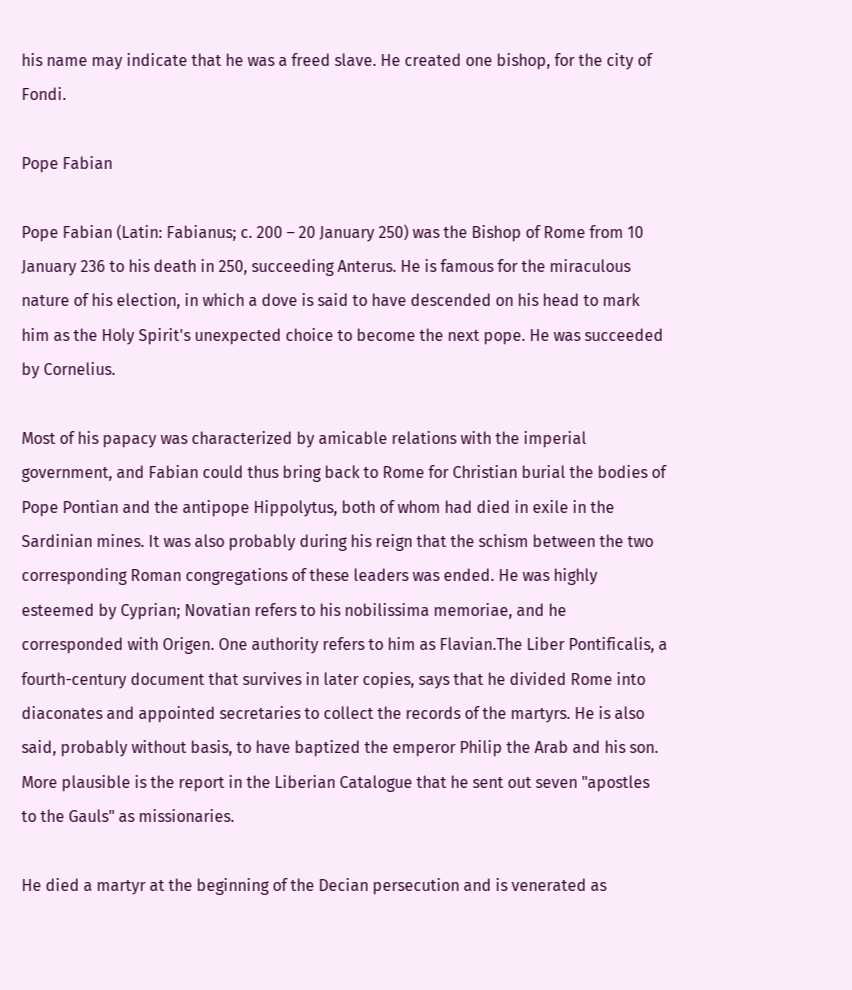his name may indicate that he was a freed slave. He created one bishop, for the city of Fondi.

Pope Fabian

Pope Fabian (Latin: Fabianus; c. 200 – 20 January 250) was the Bishop of Rome from 10 January 236 to his death in 250, succeeding Anterus. He is famous for the miraculous nature of his election, in which a dove is said to have descended on his head to mark him as the Holy Spirit's unexpected choice to become the next pope. He was succeeded by Cornelius.

Most of his papacy was characterized by amicable relations with the imperial government, and Fabian could thus bring back to Rome for Christian burial the bodies of Pope Pontian and the antipope Hippolytus, both of whom had died in exile in the Sardinian mines. It was also probably during his reign that the schism between the two corresponding Roman congregations of these leaders was ended. He was highly esteemed by Cyprian; Novatian refers to his nobilissima memoriae, and he corresponded with Origen. One authority refers to him as Flavian.The Liber Pontificalis, a fourth-century document that survives in later copies, says that he divided Rome into diaconates and appointed secretaries to collect the records of the martyrs. He is also said, probably without basis, to have baptized the emperor Philip the Arab and his son. More plausible is the report in the Liberian Catalogue that he sent out seven "apostles to the Gauls" as missionaries.

He died a martyr at the beginning of the Decian persecution and is venerated as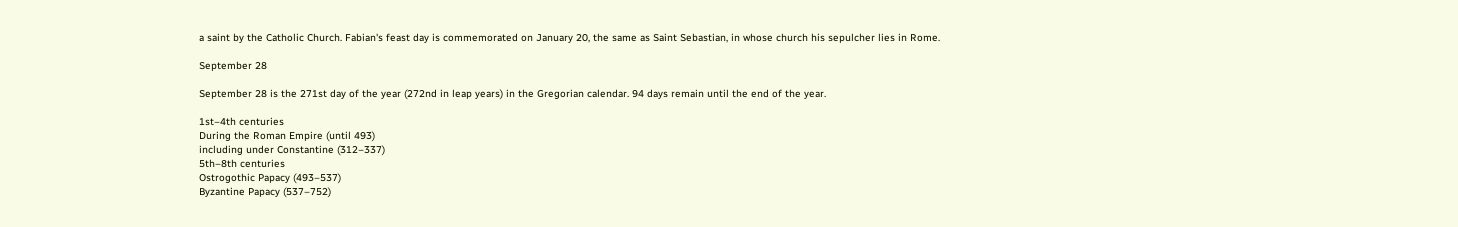a saint by the Catholic Church. Fabian's feast day is commemorated on January 20, the same as Saint Sebastian, in whose church his sepulcher lies in Rome.

September 28

September 28 is the 271st day of the year (272nd in leap years) in the Gregorian calendar. 94 days remain until the end of the year.

1st–4th centuries
During the Roman Empire (until 493)
including under Constantine (312–337)
5th–8th centuries
Ostrogothic Papacy (493–537)
Byzantine Papacy (537–752)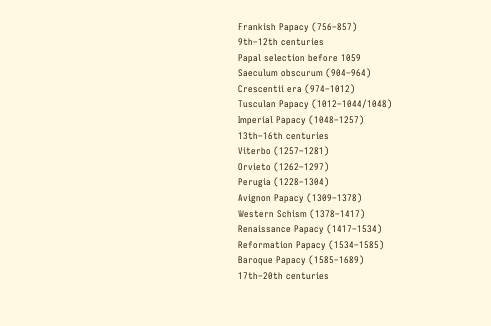Frankish Papacy (756–857)
9th–12th centuries
Papal selection before 1059
Saeculum obscurum (904–964)
Crescentii era (974–1012)
Tusculan Papacy (1012–1044/1048)
Imperial Papacy (1048–1257)
13th–16th centuries
Viterbo (1257–1281)
Orvieto (1262–1297)
Perugia (1228–1304)
Avignon Papacy (1309–1378)
Western Schism (1378–1417)
Renaissance Papacy (1417–1534)
Reformation Papacy (1534–1585)
Baroque Papacy (1585–1689)
17th–20th centuries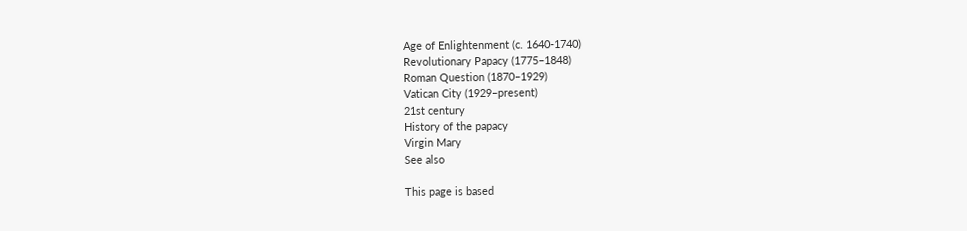Age of Enlightenment (c. 1640-1740)
Revolutionary Papacy (1775–1848)
Roman Question (1870–1929)
Vatican City (1929–present)
21st century
History of the papacy
Virgin Mary
See also

This page is based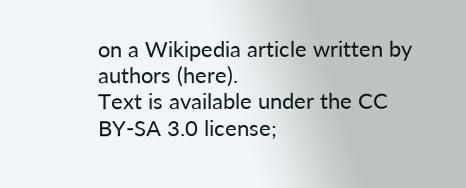on a Wikipedia article written by authors (here).
Text is available under the CC BY-SA 3.0 license;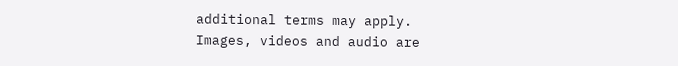additional terms may apply.
Images, videos and audio are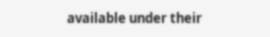available under their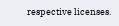respective licenses.